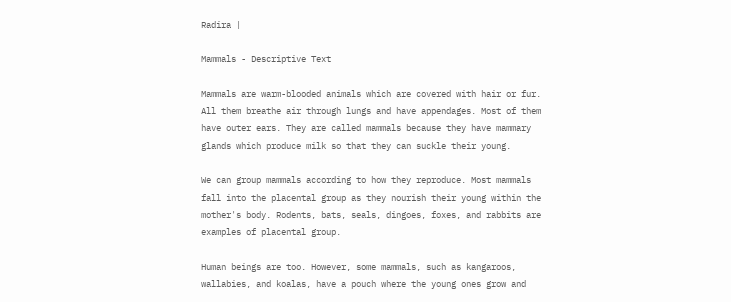Radira |

Mammals - Descriptive Text

Mammals are warm-blooded animals which are covered with hair or fur. All them breathe air through lungs and have appendages. Most of them have outer ears. They are called mammals because they have mammary glands which produce milk so that they can suckle their young.

We can group mammals according to how they reproduce. Most mammals fall into the placental group as they nourish their young within the mother's body. Rodents, bats, seals, dingoes, foxes, and rabbits are examples of placental group.

Human beings are too. However, some mammals, such as kangaroos, wallabies, and koalas, have a pouch where the young ones grow and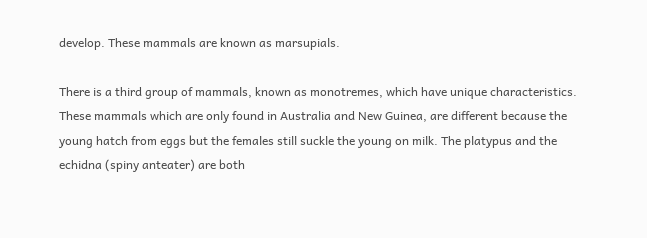develop. These mammals are known as marsupials.

There is a third group of mammals, known as monotremes, which have unique characteristics. These mammals which are only found in Australia and New Guinea, are different because the young hatch from eggs but the females still suckle the young on milk. The platypus and the echidna (spiny anteater) are both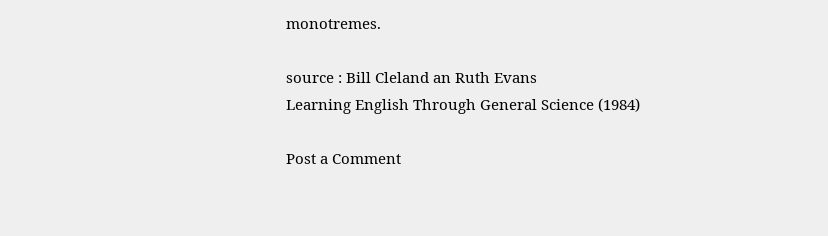monotremes.

source : Bill Cleland an Ruth Evans
Learning English Through General Science (1984)

Post a Comment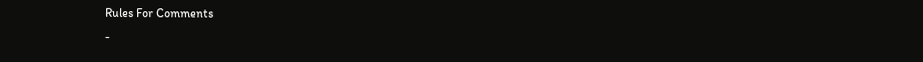Rules For Comments
-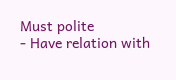Must polite
- Have relation with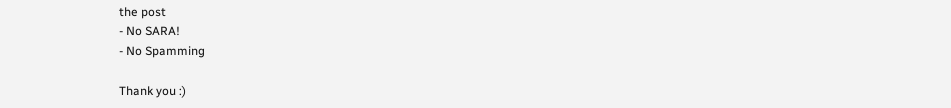the post
- No SARA!
- No Spamming

Thank you :)